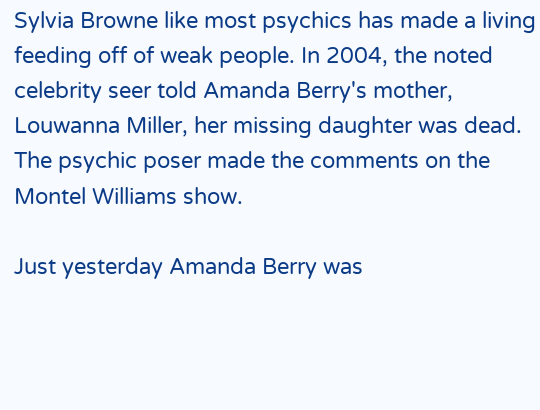Sylvia Browne like most psychics has made a living feeding off of weak people. In 2004, the noted celebrity seer told Amanda Berry's mother, Louwanna Miller, her missing daughter was dead. The psychic poser made the comments on the Montel Williams show.

Just yesterday Amanda Berry was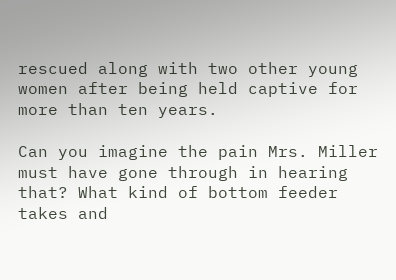rescued along with two other young women after being held captive for more than ten years.

Can you imagine the pain Mrs. Miller must have gone through in hearing that? What kind of bottom feeder takes and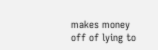makes money off of lying to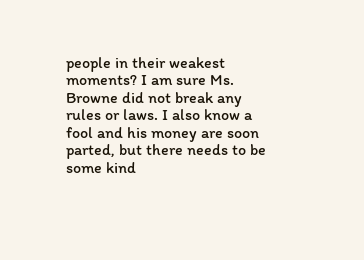people in their weakest moments? I am sure Ms. Browne did not break any rules or laws. I also know a fool and his money are soon parted, but there needs to be some kind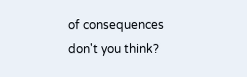of consequences don't you think?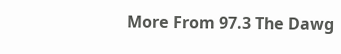More From 97.3 The Dawg